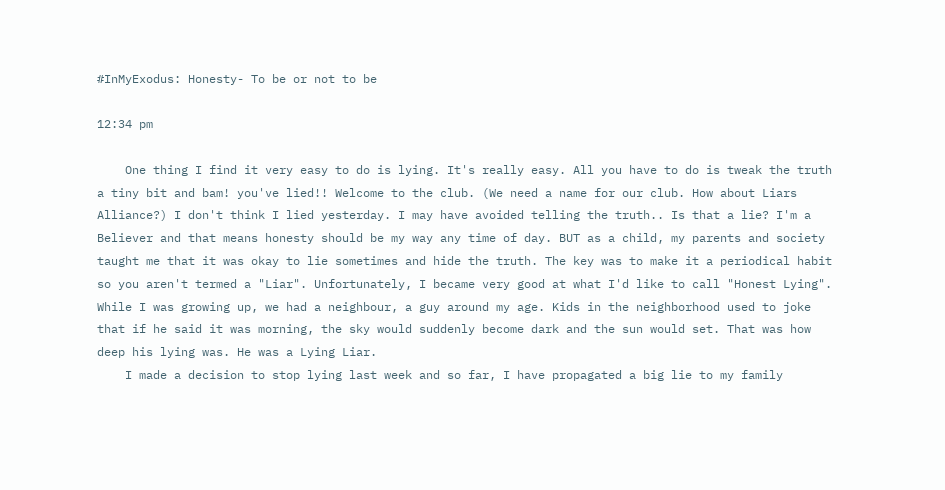#InMyExodus: Honesty- To be or not to be

12:34 pm

    One thing I find it very easy to do is lying. It's really easy. All you have to do is tweak the truth a tiny bit and bam! you've lied!! Welcome to the club. (We need a name for our club. How about Liars Alliance?) I don't think I lied yesterday. I may have avoided telling the truth.. Is that a lie? I'm a Believer and that means honesty should be my way any time of day. BUT as a child, my parents and society taught me that it was okay to lie sometimes and hide the truth. The key was to make it a periodical habit so you aren't termed a "Liar". Unfortunately, I became very good at what I'd like to call "Honest Lying". While I was growing up, we had a neighbour, a guy around my age. Kids in the neighborhood used to joke that if he said it was morning, the sky would suddenly become dark and the sun would set. That was how deep his lying was. He was a Lying Liar.
    I made a decision to stop lying last week and so far, I have propagated a big lie to my family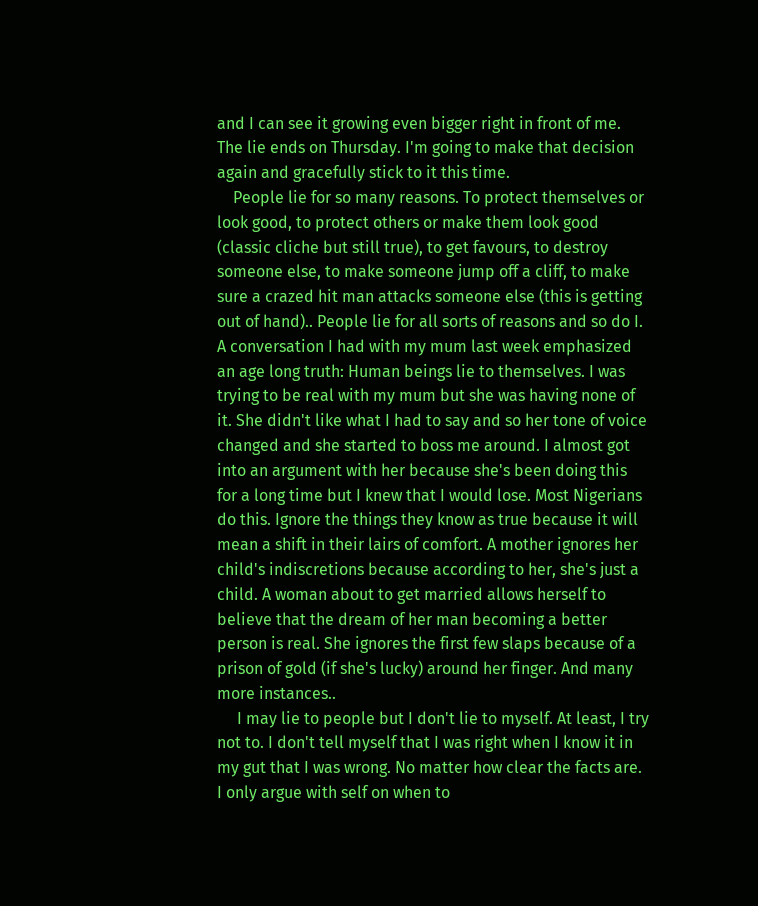and I can see it growing even bigger right in front of me. The lie ends on Thursday. I'm going to make that decision again and gracefully stick to it this time.
    People lie for so many reasons. To protect themselves or look good, to protect others or make them look good (classic cliche but still true), to get favours, to destroy someone else, to make someone jump off a cliff, to make sure a crazed hit man attacks someone else (this is getting out of hand).. People lie for all sorts of reasons and so do I. A conversation I had with my mum last week emphasized an age long truth: Human beings lie to themselves. I was trying to be real with my mum but she was having none of it. She didn't like what I had to say and so her tone of voice changed and she started to boss me around. I almost got into an argument with her because she's been doing this for a long time but I knew that I would lose. Most Nigerians do this. Ignore the things they know as true because it will mean a shift in their lairs of comfort. A mother ignores her child's indiscretions because according to her, she's just a child. A woman about to get married allows herself to believe that the dream of her man becoming a better person is real. She ignores the first few slaps because of a prison of gold (if she's lucky) around her finger. And many more instances..
     I may lie to people but I don't lie to myself. At least, I try not to. I don't tell myself that I was right when I know it in my gut that I was wrong. No matter how clear the facts are. I only argue with self on when to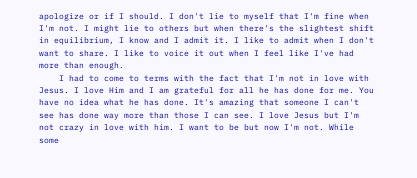apologize or if I should. I don't lie to myself that I'm fine when I'm not. I might lie to others but when there's the slightest shift in equilibrium, I know and I admit it. I like to admit when I don't want to share. I like to voice it out when I feel like I've had more than enough.
    I had to come to terms with the fact that I'm not in love with Jesus. I love Him and I am grateful for all he has done for me. You have no idea what he has done. It's amazing that someone I can't see has done way more than those I can see. I love Jesus but I'm not crazy in love with him. I want to be but now I'm not. While some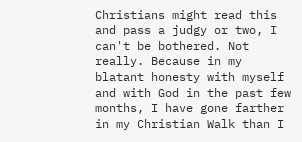Christians might read this and pass a judgy or two, I can't be bothered. Not really. Because in my blatant honesty with myself and with God in the past few months, I have gone farther in my Christian Walk than I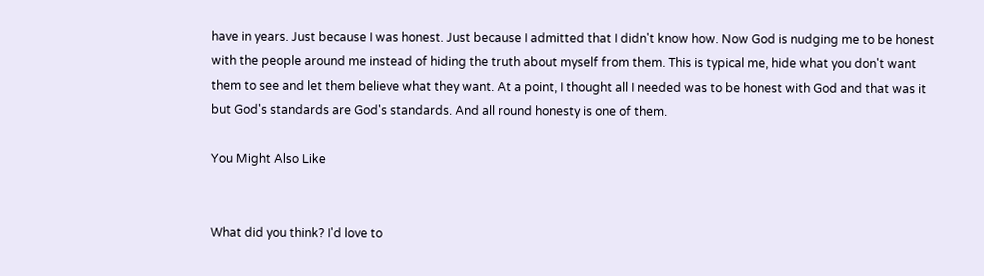have in years. Just because I was honest. Just because I admitted that I didn't know how. Now God is nudging me to be honest with the people around me instead of hiding the truth about myself from them. This is typical me, hide what you don't want them to see and let them believe what they want. At a point, I thought all I needed was to be honest with God and that was it but God's standards are God's standards. And all round honesty is one of them.

You Might Also Like


What did you think? I'd love to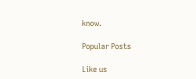know.

Popular Posts

Like us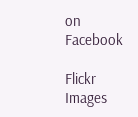on Facebook

Flickr Images